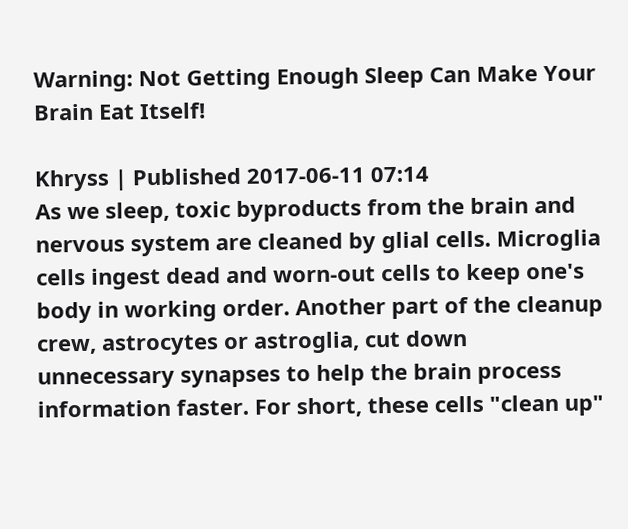Warning: Not Getting Enough Sleep Can Make Your Brain Eat Itself!

Khryss | Published 2017-06-11 07:14
As we sleep, toxic byproducts from the brain and nervous system are cleaned by glial cells. Microglia cells ingest dead and worn-out cells to keep one's body in working order. Another part of the cleanup crew, astrocytes or astroglia, cut down unnecessary synapses to help the brain process information faster. For short, these cells "clean up"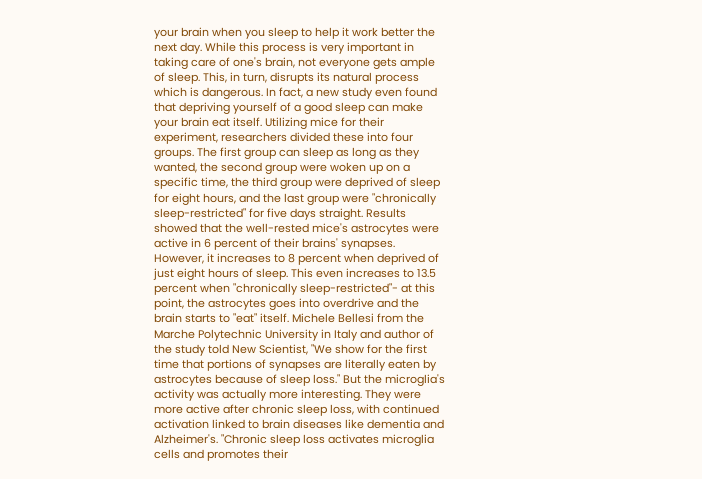your brain when you sleep to help it work better the next day. While this process is very important in taking care of one's brain, not everyone gets ample of sleep. This, in turn, disrupts its natural process which is dangerous. In fact, a new study even found that depriving yourself of a good sleep can make your brain eat itself. Utilizing mice for their experiment, researchers divided these into four groups. The first group can sleep as long as they wanted, the second group were woken up on a specific time, the third group were deprived of sleep for eight hours, and the last group were "chronically sleep-restricted" for five days straight. Results showed that the well-rested mice's astrocytes were active in 6 percent of their brains' synapses. However, it increases to 8 percent when deprived of just eight hours of sleep. This even increases to 13.5 percent when "chronically sleep-restricted"- at this point, the astrocytes goes into overdrive and the brain starts to "eat" itself. Michele Bellesi from the Marche Polytechnic University in Italy and author of the study told New Scientist, "We show for the first time that portions of synapses are literally eaten by astrocytes because of sleep loss." But the microglia's activity was actually more interesting. They were more active after chronic sleep loss, with continued activation linked to brain diseases like dementia and Alzheimer's. "Chronic sleep loss activates microglia cells and promotes their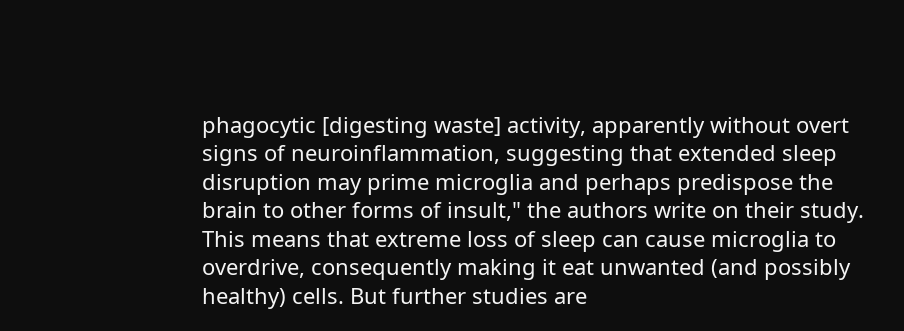phagocytic [digesting waste] activity, apparently without overt signs of neuroinflammation, suggesting that extended sleep disruption may prime microglia and perhaps predispose the brain to other forms of insult," the authors write on their study. This means that extreme loss of sleep can cause microglia to overdrive, consequently making it eat unwanted (and possibly healthy) cells. But further studies are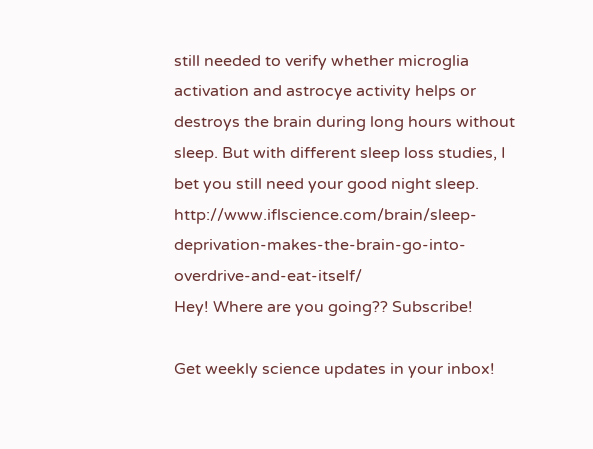still needed to verify whether microglia activation and astrocye activity helps or destroys the brain during long hours without sleep. But with different sleep loss studies, I bet you still need your good night sleep. http://www.iflscience.com/brain/sleep-deprivation-makes-the-brain-go-into-overdrive-and-eat-itself/
Hey! Where are you going?? Subscribe!

Get weekly science updates in your inbox!